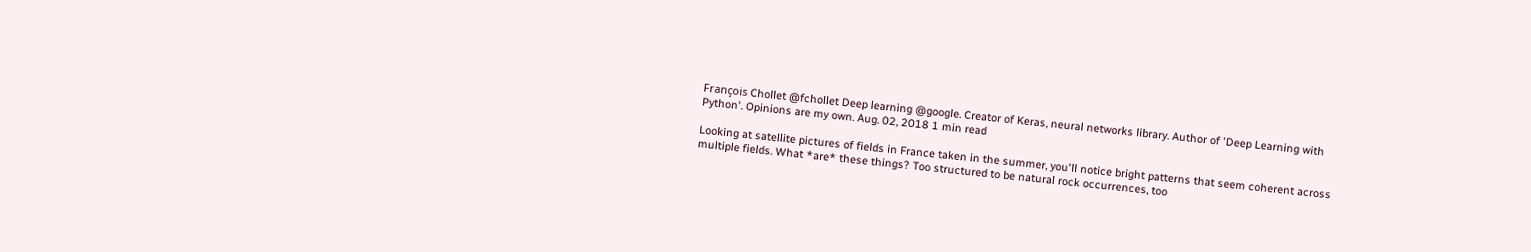François Chollet @fchollet Deep learning @google. Creator of Keras, neural networks library. Author of 'Deep Learning with Python'. Opinions are my own. Aug. 02, 2018 1 min read

Looking at satellite pictures of fields in France taken in the summer, you'll notice bright patterns that seem coherent across multiple fields. What *are* these things? Too structured to be natural rock occurrences, too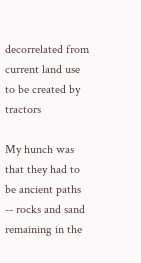decorrelated from current land use to be created by tractors

My hunch was that they had to be ancient paths -- rocks and sand remaining in the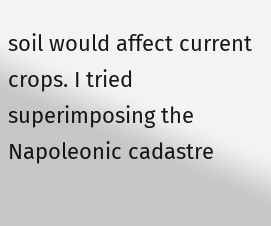soil would affect current crops. I tried superimposing the Napoleonic cadastre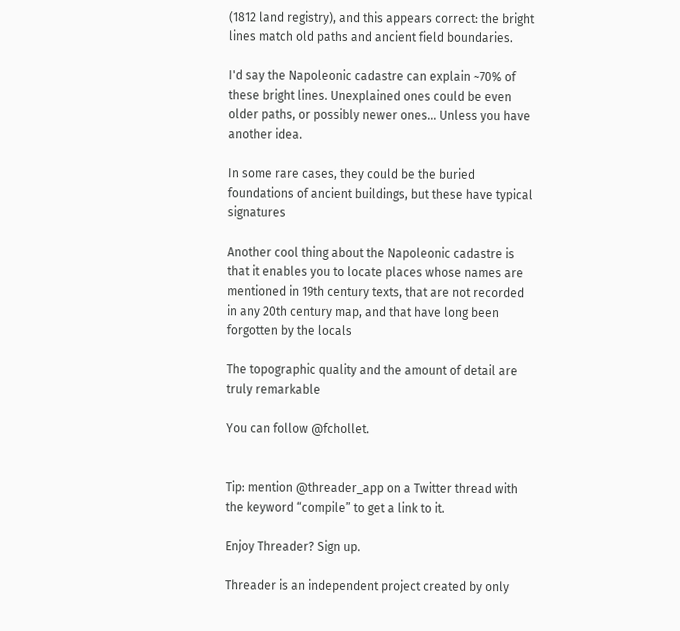(1812 land registry), and this appears correct: the bright lines match old paths and ancient field boundaries.

I'd say the Napoleonic cadastre can explain ~70% of these bright lines. Unexplained ones could be even older paths, or possibly newer ones... Unless you have another idea.

In some rare cases, they could be the buried foundations of ancient buildings, but these have typical signatures

Another cool thing about the Napoleonic cadastre is that it enables you to locate places whose names are mentioned in 19th century texts, that are not recorded in any 20th century map, and that have long been forgotten by the locals

The topographic quality and the amount of detail are truly remarkable

You can follow @fchollet.


Tip: mention @threader_app on a Twitter thread with the keyword “compile” to get a link to it.

Enjoy Threader? Sign up.

Threader is an independent project created by only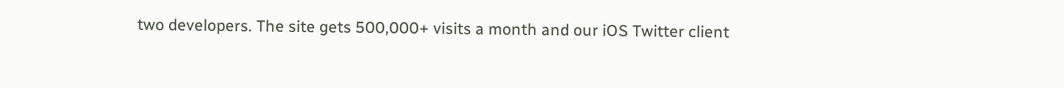two developers. The site gets 500,000+ visits a month and our iOS Twitter client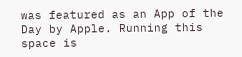was featured as an App of the Day by Apple. Running this space is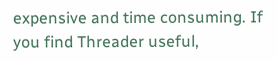expensive and time consuming. If you find Threader useful,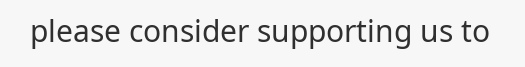please consider supporting us to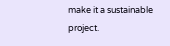make it a sustainable project.